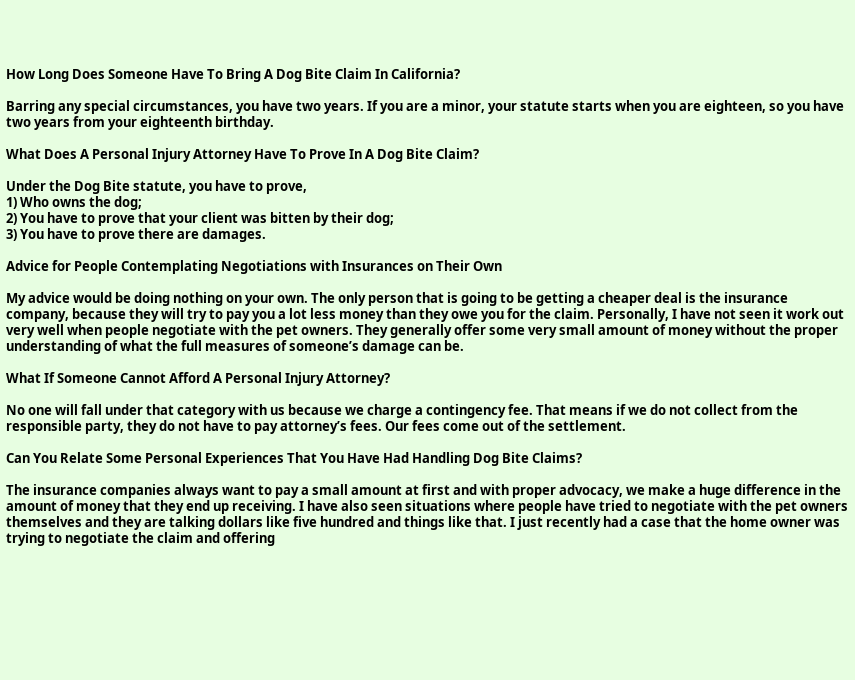How Long Does Someone Have To Bring A Dog Bite Claim In California?

Barring any special circumstances, you have two years. If you are a minor, your statute starts when you are eighteen, so you have two years from your eighteenth birthday.

What Does A Personal Injury Attorney Have To Prove In A Dog Bite Claim?

Under the Dog Bite statute, you have to prove,
1) Who owns the dog;
2) You have to prove that your client was bitten by their dog;
3) You have to prove there are damages.

Advice for People Contemplating Negotiations with Insurances on Their Own

My advice would be doing nothing on your own. The only person that is going to be getting a cheaper deal is the insurance company, because they will try to pay you a lot less money than they owe you for the claim. Personally, I have not seen it work out very well when people negotiate with the pet owners. They generally offer some very small amount of money without the proper understanding of what the full measures of someone’s damage can be.

What If Someone Cannot Afford A Personal Injury Attorney?

No one will fall under that category with us because we charge a contingency fee. That means if we do not collect from the responsible party, they do not have to pay attorney’s fees. Our fees come out of the settlement.

Can You Relate Some Personal Experiences That You Have Had Handling Dog Bite Claims?

The insurance companies always want to pay a small amount at first and with proper advocacy, we make a huge difference in the amount of money that they end up receiving. I have also seen situations where people have tried to negotiate with the pet owners themselves and they are talking dollars like five hundred and things like that. I just recently had a case that the home owner was trying to negotiate the claim and offering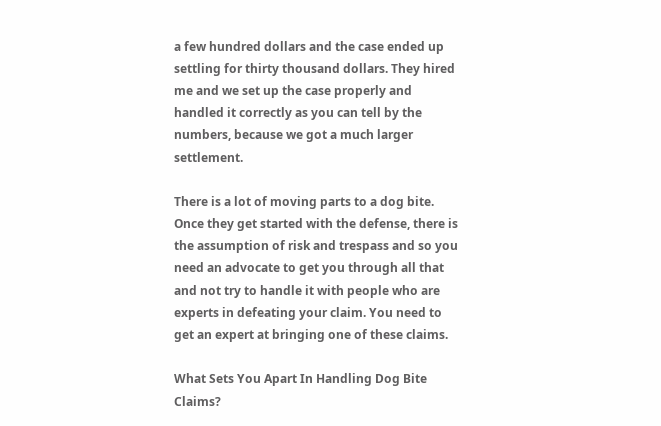a few hundred dollars and the case ended up settling for thirty thousand dollars. They hired me and we set up the case properly and handled it correctly as you can tell by the numbers, because we got a much larger settlement.

There is a lot of moving parts to a dog bite. Once they get started with the defense, there is the assumption of risk and trespass and so you need an advocate to get you through all that and not try to handle it with people who are experts in defeating your claim. You need to get an expert at bringing one of these claims.

What Sets You Apart In Handling Dog Bite Claims?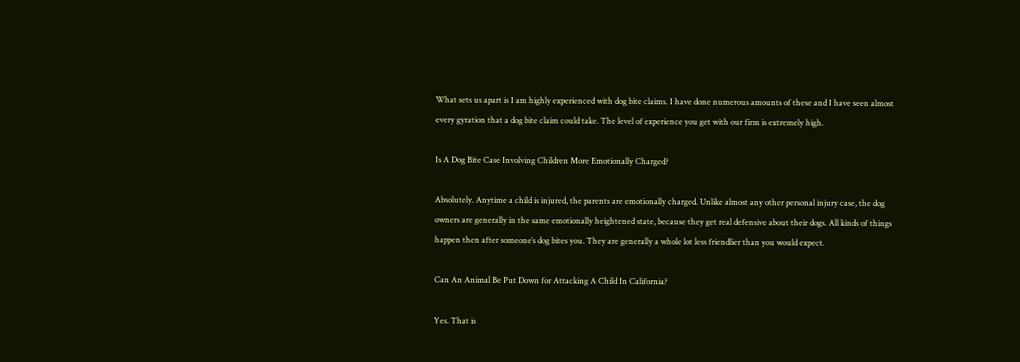What sets us apart is I am highly experienced with dog bite claims. I have done numerous amounts of these and I have seen almost every gyration that a dog bite claim could take. The level of experience you get with our firm is extremely high.

Is A Dog Bite Case Involving Children More Emotionally Charged?

Absolutely. Anytime a child is injured, the parents are emotionally charged. Unlike almost any other personal injury case, the dog owners are generally in the same emotionally heightened state, because they get real defensive about their dogs. All kinds of things happen then after someone’s dog bites you. They are generally a whole lot less friendlier than you would expect.

Can An Animal Be Put Down for Attacking A Child In California?

Yes. That is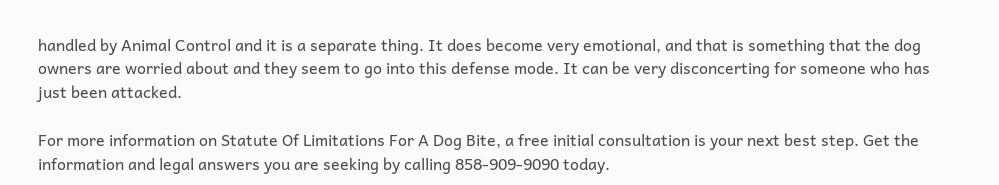handled by Animal Control and it is a separate thing. It does become very emotional, and that is something that the dog owners are worried about and they seem to go into this defense mode. It can be very disconcerting for someone who has just been attacked.

For more information on Statute Of Limitations For A Dog Bite, a free initial consultation is your next best step. Get the information and legal answers you are seeking by calling 858-909-9090 today.